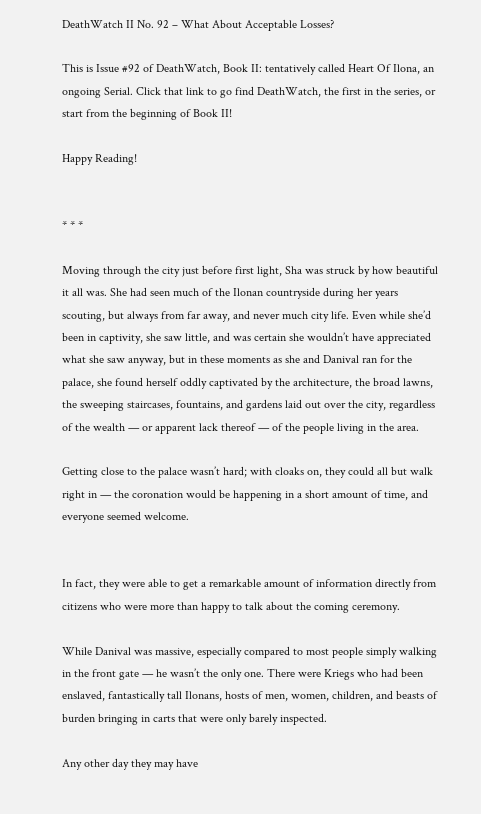DeathWatch II No. 92 – What About Acceptable Losses?

This is Issue #92 of DeathWatch, Book II: tentatively called Heart Of Ilona, an ongoing Serial. Click that link to go find DeathWatch, the first in the series, or start from the beginning of Book II!

Happy Reading!


* * *

Moving through the city just before first light, Sha was struck by how beautiful it all was. She had seen much of the Ilonan countryside during her years scouting, but always from far away, and never much city life. Even while she’d been in captivity, she saw little, and was certain she wouldn’t have appreciated what she saw anyway, but in these moments as she and Danival ran for the palace, she found herself oddly captivated by the architecture, the broad lawns, the sweeping staircases, fountains, and gardens laid out over the city, regardless of the wealth — or apparent lack thereof — of the people living in the area.

Getting close to the palace wasn’t hard; with cloaks on, they could all but walk right in — the coronation would be happening in a short amount of time, and everyone seemed welcome.


In fact, they were able to get a remarkable amount of information directly from citizens who were more than happy to talk about the coming ceremony.

While Danival was massive, especially compared to most people simply walking in the front gate — he wasn’t the only one. There were Kriegs who had been enslaved, fantastically tall Ilonans, hosts of men, women, children, and beasts of burden bringing in carts that were only barely inspected.

Any other day they may have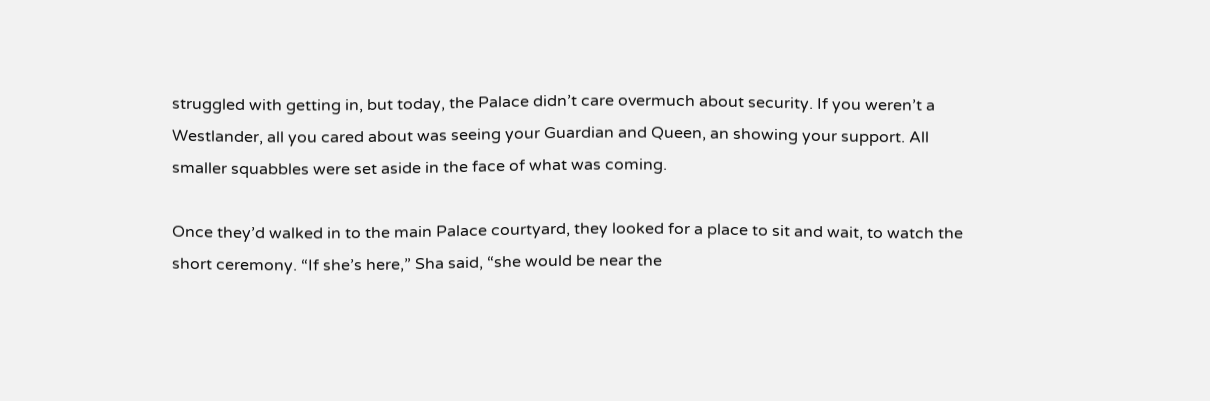struggled with getting in, but today, the Palace didn’t care overmuch about security. If you weren’t a Westlander, all you cared about was seeing your Guardian and Queen, an showing your support. All smaller squabbles were set aside in the face of what was coming.

Once they’d walked in to the main Palace courtyard, they looked for a place to sit and wait, to watch the short ceremony. “If she’s here,” Sha said, “she would be near the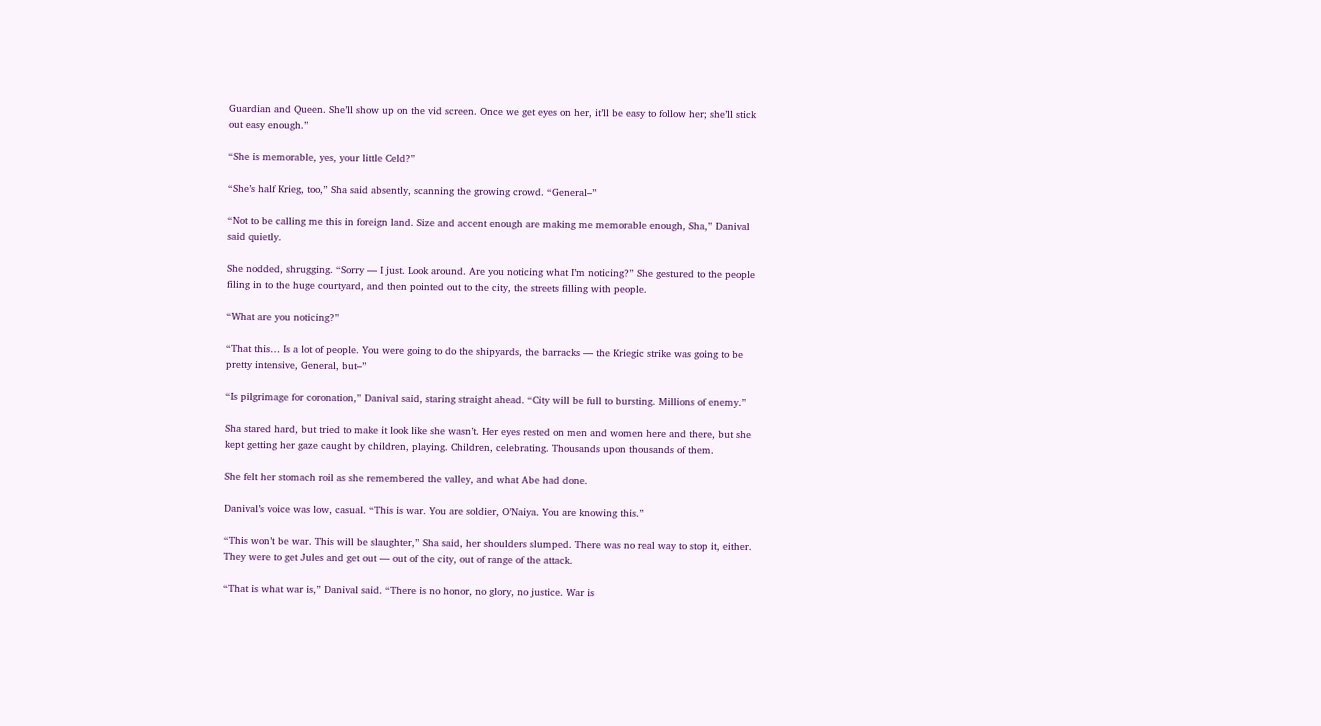Guardian and Queen. She’ll show up on the vid screen. Once we get eyes on her, it’ll be easy to follow her; she’ll stick out easy enough.”

“She is memorable, yes, your little Celd?”

“She’s half Krieg, too,” Sha said absently, scanning the growing crowd. “General–”

“Not to be calling me this in foreign land. Size and accent enough are making me memorable enough, Sha,” Danival said quietly.

She nodded, shrugging. “Sorry — I just. Look around. Are you noticing what I’m noticing?” She gestured to the people filing in to the huge courtyard, and then pointed out to the city, the streets filling with people.

“What are you noticing?”

“That this… Is a lot of people. You were going to do the shipyards, the barracks — the Kriegic strike was going to be pretty intensive, General, but–”

“Is pilgrimage for coronation,” Danival said, staring straight ahead. “City will be full to bursting. Millions of enemy.”

Sha stared hard, but tried to make it look like she wasn’t. Her eyes rested on men and women here and there, but she kept getting her gaze caught by children, playing. Children, celebrating. Thousands upon thousands of them.

She felt her stomach roil as she remembered the valley, and what Abe had done.

Danival’s voice was low, casual. “This is war. You are soldier, O’Naiya. You are knowing this.”

“This won’t be war. This will be slaughter,” Sha said, her shoulders slumped. There was no real way to stop it, either. They were to get Jules and get out — out of the city, out of range of the attack.

“That is what war is,” Danival said. “There is no honor, no glory, no justice. War is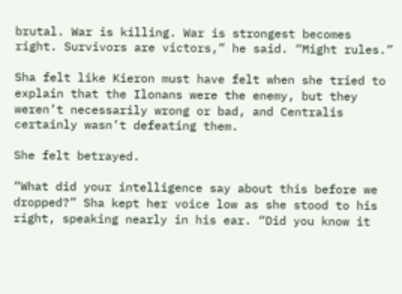brutal. War is killing. War is strongest becomes right. Survivors are victors,” he said. “Might rules.”

Sha felt like Kieron must have felt when she tried to explain that the Ilonans were the enemy, but they weren’t necessarily wrong or bad, and Centralis certainly wasn’t defeating them.

She felt betrayed.

“What did your intelligence say about this before we dropped?” Sha kept her voice low as she stood to his right, speaking nearly in his ear. “Did you know it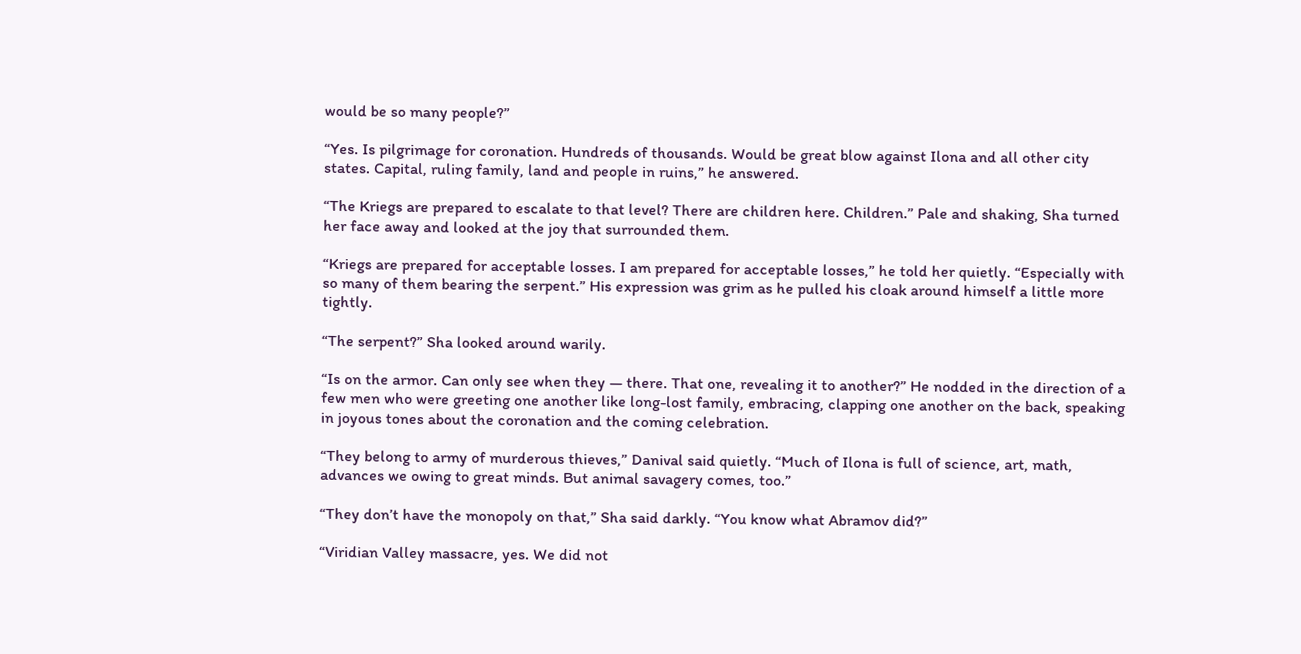would be so many people?”

“Yes. Is pilgrimage for coronation. Hundreds of thousands. Would be great blow against Ilona and all other city states. Capital, ruling family, land and people in ruins,” he answered.

“The Kriegs are prepared to escalate to that level? There are children here. Children.” Pale and shaking, Sha turned her face away and looked at the joy that surrounded them.

“Kriegs are prepared for acceptable losses. I am prepared for acceptable losses,” he told her quietly. “Especially with so many of them bearing the serpent.” His expression was grim as he pulled his cloak around himself a little more tightly.

“The serpent?” Sha looked around warily.

“Is on the armor. Can only see when they — there. That one, revealing it to another?” He nodded in the direction of a few men who were greeting one another like long-lost family, embracing, clapping one another on the back, speaking in joyous tones about the coronation and the coming celebration.

“They belong to army of murderous thieves,” Danival said quietly. “Much of Ilona is full of science, art, math, advances we owing to great minds. But animal savagery comes, too.”

“They don’t have the monopoly on that,” Sha said darkly. “You know what Abramov did?”

“Viridian Valley massacre, yes. We did not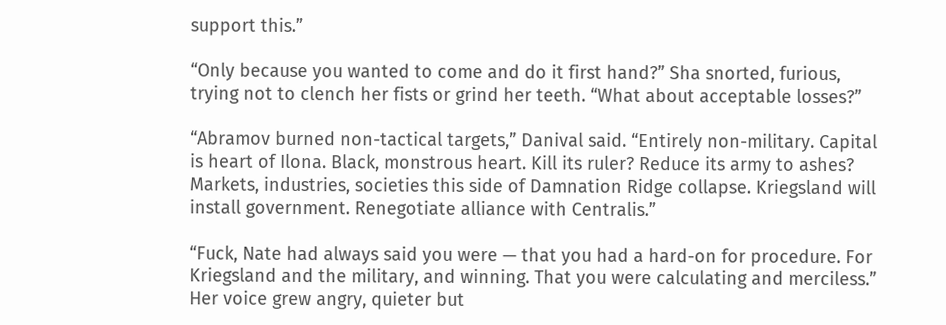support this.”

“Only because you wanted to come and do it first hand?” Sha snorted, furious, trying not to clench her fists or grind her teeth. “What about acceptable losses?”

“Abramov burned non-tactical targets,” Danival said. “Entirely non-military. Capital is heart of Ilona. Black, monstrous heart. Kill its ruler? Reduce its army to ashes? Markets, industries, societies this side of Damnation Ridge collapse. Kriegsland will install government. Renegotiate alliance with Centralis.”

“Fuck, Nate had always said you were — that you had a hard-on for procedure. For Kriegsland and the military, and winning. That you were calculating and merciless.” Her voice grew angry, quieter but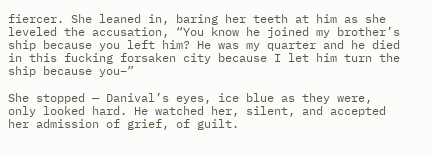fiercer. She leaned in, baring her teeth at him as she leveled the accusation, “You know he joined my brother’s ship because you left him? He was my quarter and he died in this fucking forsaken city because I let him turn the ship because you–”

She stopped — Danival’s eyes, ice blue as they were, only looked hard. He watched her, silent, and accepted her admission of grief, of guilt.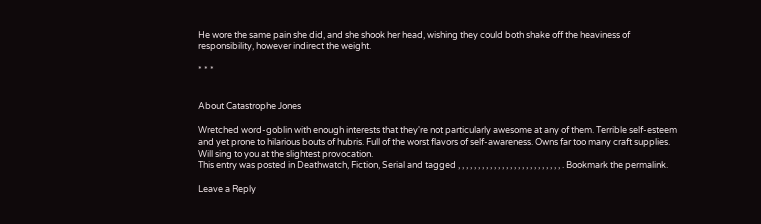He wore the same pain she did, and she shook her head, wishing they could both shake off the heaviness of responsibility, however indirect the weight.

* * *


About Catastrophe Jones

Wretched word-goblin with enough interests that they're not particularly awesome at any of them. Terrible self-esteem and yet prone to hilarious bouts of hubris. Full of the worst flavors of self-awareness. Owns far too many craft supplies. Will sing to you at the slightest provocation.
This entry was posted in Deathwatch, Fiction, Serial and tagged , , , , , , , , , , , , , , , , , , , , , , , , , , . Bookmark the permalink.

Leave a Reply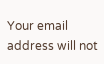Your email address will not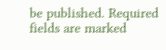be published. Required fields are marked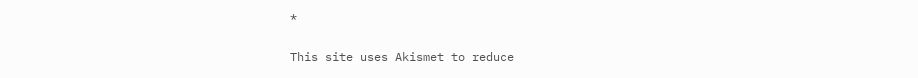*

This site uses Akismet to reduce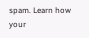spam. Learn how your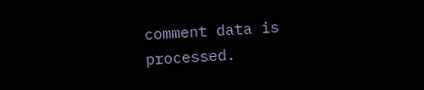comment data is processed.